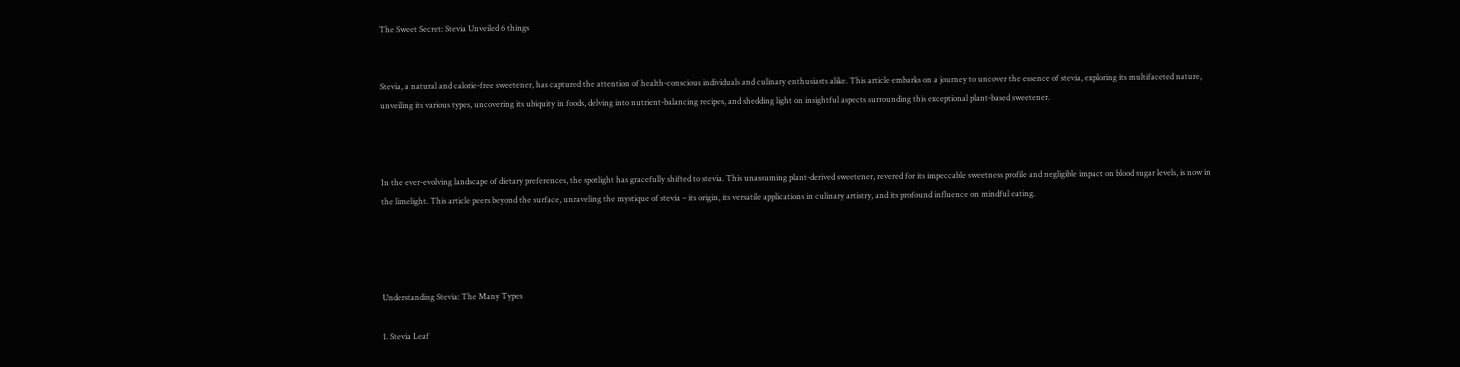The Sweet Secret: Stevia Unveiled 6 things


Stevia, a natural and calorie-free sweetener, has captured the attention of health-conscious individuals and culinary enthusiasts alike. This article embarks on a journey to uncover the essence of stevia, exploring its multifaceted nature, unveiling its various types, uncovering its ubiquity in foods, delving into nutrient-balancing recipes, and shedding light on insightful aspects surrounding this exceptional plant-based sweetener.



In the ever-evolving landscape of dietary preferences, the spotlight has gracefully shifted to stevia. This unassuming plant-derived sweetener, revered for its impeccable sweetness profile and negligible impact on blood sugar levels, is now in the limelight. This article peers beyond the surface, unraveling the mystique of stevia – its origin, its versatile applications in culinary artistry, and its profound influence on mindful eating.




Understanding Stevia: The Many Types

1. Stevia Leaf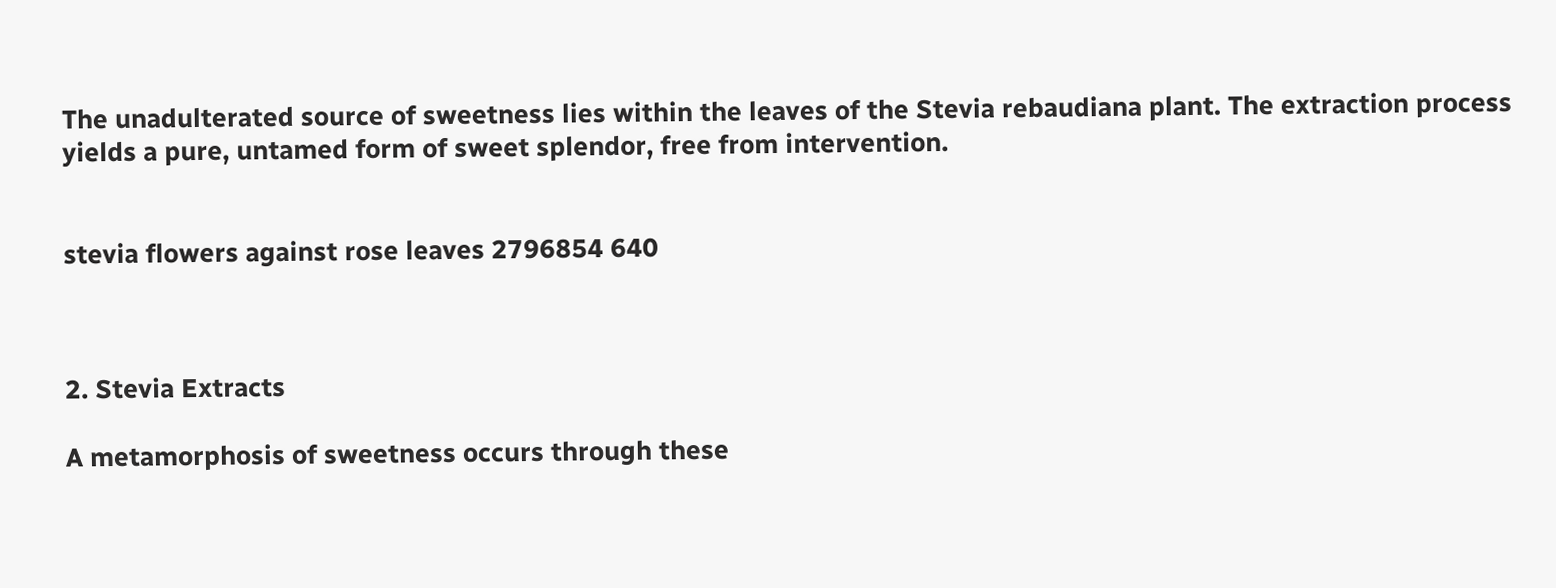The unadulterated source of sweetness lies within the leaves of the Stevia rebaudiana plant. The extraction process yields a pure, untamed form of sweet splendor, free from intervention.


stevia flowers against rose leaves 2796854 640



2. Stevia Extracts

A metamorphosis of sweetness occurs through these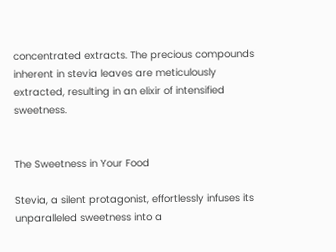concentrated extracts. The precious compounds inherent in stevia leaves are meticulously extracted, resulting in an elixir of intensified sweetness.


The Sweetness in Your Food

Stevia, a silent protagonist, effortlessly infuses its unparalleled sweetness into a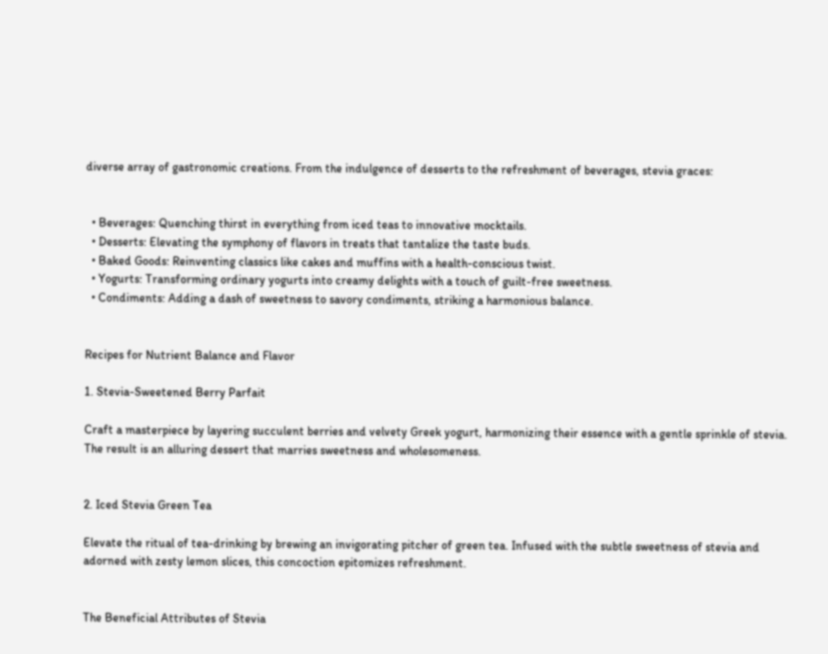diverse array of gastronomic creations. From the indulgence of desserts to the refreshment of beverages, stevia graces:


  • Beverages: Quenching thirst in everything from iced teas to innovative mocktails.
  • Desserts: Elevating the symphony of flavors in treats that tantalize the taste buds.
  • Baked Goods: Reinventing classics like cakes and muffins with a health-conscious twist.
  • Yogurts: Transforming ordinary yogurts into creamy delights with a touch of guilt-free sweetness.
  • Condiments: Adding a dash of sweetness to savory condiments, striking a harmonious balance.


Recipes for Nutrient Balance and Flavor

1. Stevia-Sweetened Berry Parfait

Craft a masterpiece by layering succulent berries and velvety Greek yogurt, harmonizing their essence with a gentle sprinkle of stevia. The result is an alluring dessert that marries sweetness and wholesomeness.


2. Iced Stevia Green Tea

Elevate the ritual of tea-drinking by brewing an invigorating pitcher of green tea. Infused with the subtle sweetness of stevia and adorned with zesty lemon slices, this concoction epitomizes refreshment.


The Beneficial Attributes of Stevia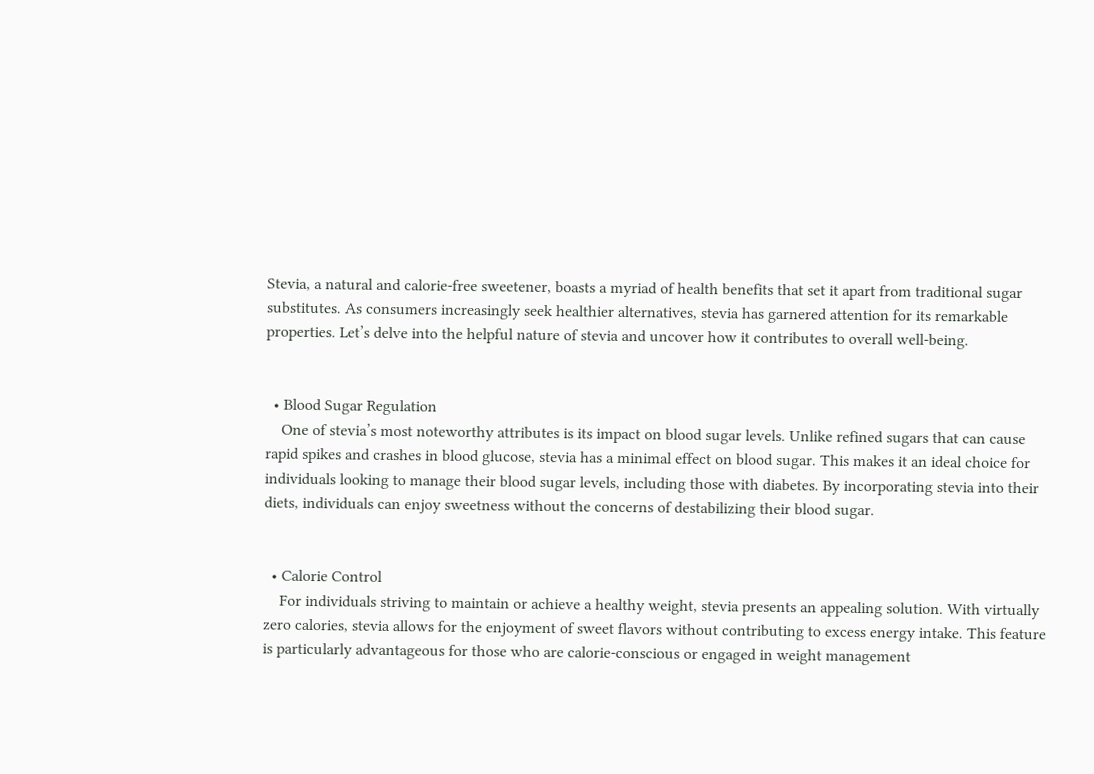Stevia, a natural and calorie-free sweetener, boasts a myriad of health benefits that set it apart from traditional sugar substitutes. As consumers increasingly seek healthier alternatives, stevia has garnered attention for its remarkable properties. Let’s delve into the helpful nature of stevia and uncover how it contributes to overall well-being.


  • Blood Sugar Regulation
    One of stevia’s most noteworthy attributes is its impact on blood sugar levels. Unlike refined sugars that can cause rapid spikes and crashes in blood glucose, stevia has a minimal effect on blood sugar. This makes it an ideal choice for individuals looking to manage their blood sugar levels, including those with diabetes. By incorporating stevia into their diets, individuals can enjoy sweetness without the concerns of destabilizing their blood sugar.


  • Calorie Control
    For individuals striving to maintain or achieve a healthy weight, stevia presents an appealing solution. With virtually zero calories, stevia allows for the enjoyment of sweet flavors without contributing to excess energy intake. This feature is particularly advantageous for those who are calorie-conscious or engaged in weight management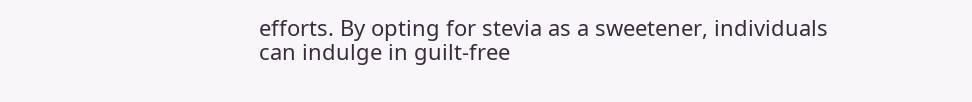efforts. By opting for stevia as a sweetener, individuals can indulge in guilt-free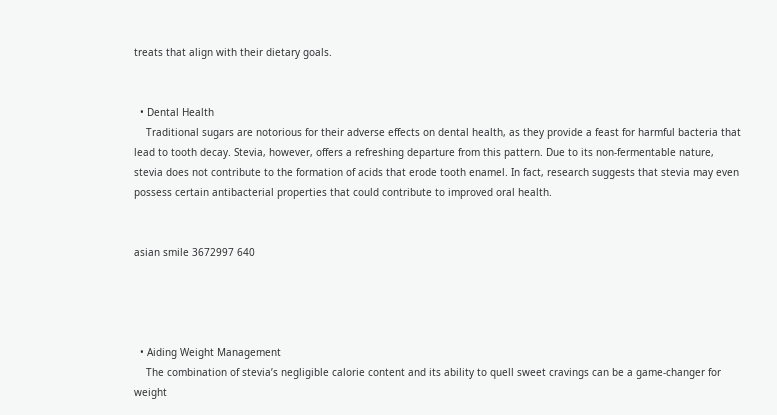treats that align with their dietary goals.


  • Dental Health
    Traditional sugars are notorious for their adverse effects on dental health, as they provide a feast for harmful bacteria that lead to tooth decay. Stevia, however, offers a refreshing departure from this pattern. Due to its non-fermentable nature, stevia does not contribute to the formation of acids that erode tooth enamel. In fact, research suggests that stevia may even possess certain antibacterial properties that could contribute to improved oral health.


asian smile 3672997 640




  • Aiding Weight Management
    The combination of stevia’s negligible calorie content and its ability to quell sweet cravings can be a game-changer for weight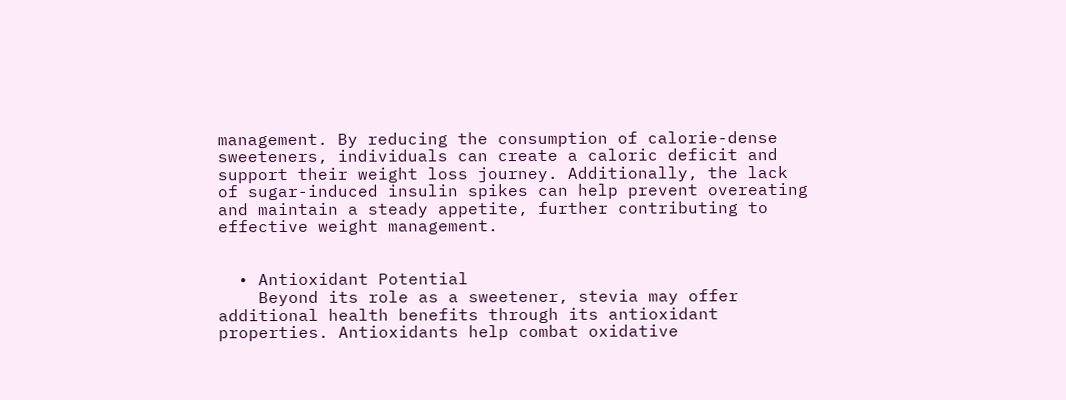management. By reducing the consumption of calorie-dense sweeteners, individuals can create a caloric deficit and support their weight loss journey. Additionally, the lack of sugar-induced insulin spikes can help prevent overeating and maintain a steady appetite, further contributing to effective weight management.


  • Antioxidant Potential
    Beyond its role as a sweetener, stevia may offer additional health benefits through its antioxidant properties. Antioxidants help combat oxidative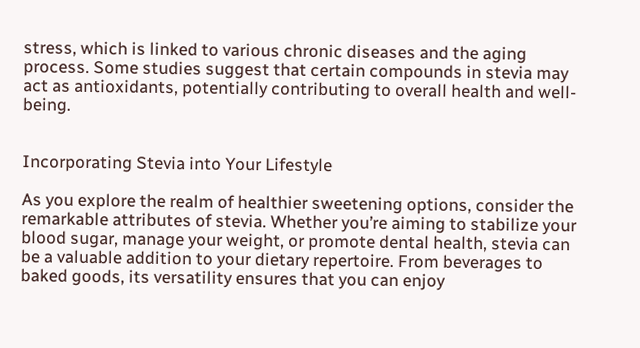stress, which is linked to various chronic diseases and the aging process. Some studies suggest that certain compounds in stevia may act as antioxidants, potentially contributing to overall health and well-being.


Incorporating Stevia into Your Lifestyle

As you explore the realm of healthier sweetening options, consider the remarkable attributes of stevia. Whether you’re aiming to stabilize your blood sugar, manage your weight, or promote dental health, stevia can be a valuable addition to your dietary repertoire. From beverages to baked goods, its versatility ensures that you can enjoy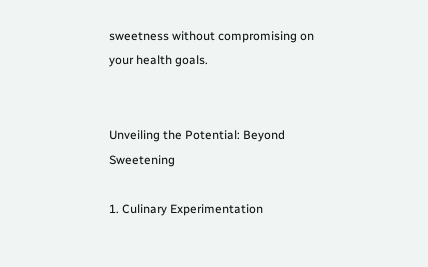sweetness without compromising on your health goals.


Unveiling the Potential: Beyond Sweetening

1. Culinary Experimentation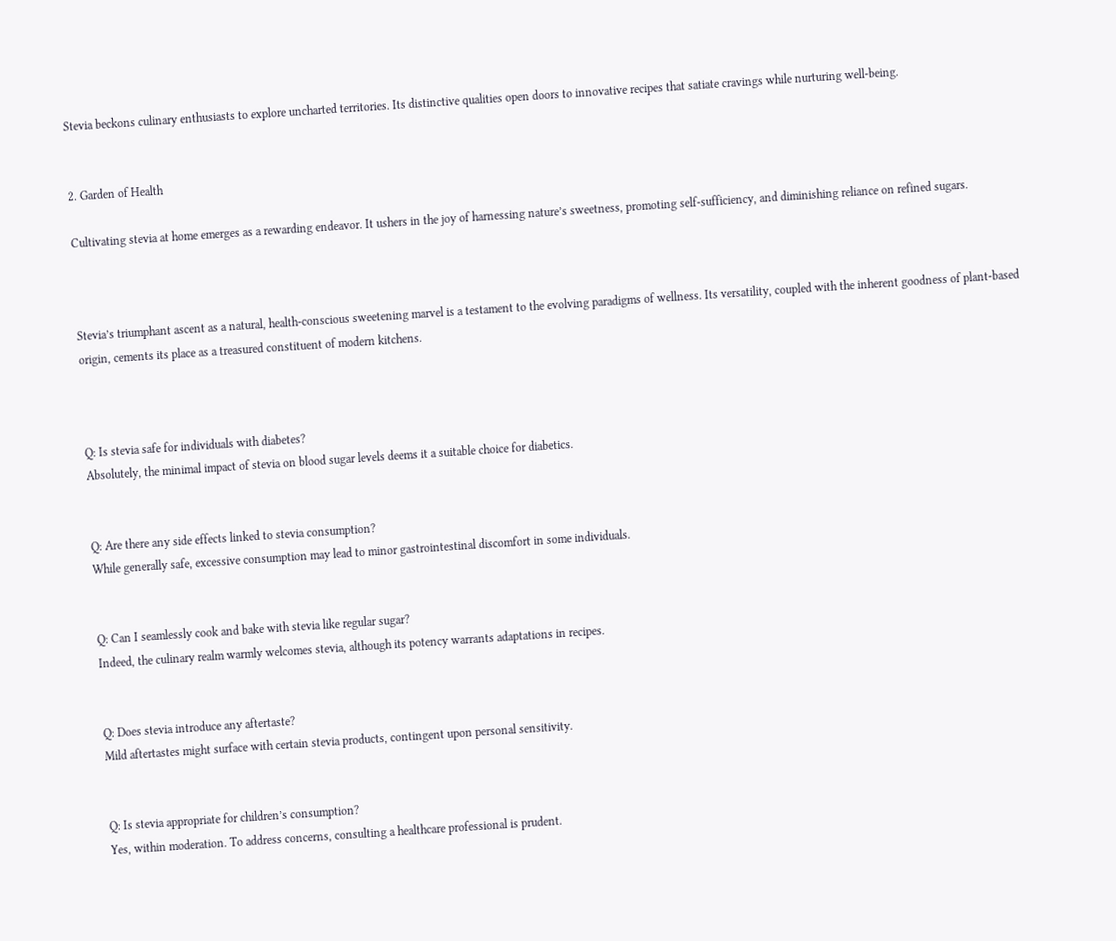Stevia beckons culinary enthusiasts to explore uncharted territories. Its distinctive qualities open doors to innovative recipes that satiate cravings while nurturing well-being.


2. Garden of Health

Cultivating stevia at home emerges as a rewarding endeavor. It ushers in the joy of harnessing nature’s sweetness, promoting self-sufficiency, and diminishing reliance on refined sugars.



Stevia’s triumphant ascent as a natural, health-conscious sweetening marvel is a testament to the evolving paradigms of wellness. Its versatility, coupled with the inherent goodness of plant-based origin, cements its place as a treasured constituent of modern kitchens.



Q: Is stevia safe for individuals with diabetes?
Absolutely, the minimal impact of stevia on blood sugar levels deems it a suitable choice for diabetics.


Q: Are there any side effects linked to stevia consumption?
While generally safe, excessive consumption may lead to minor gastrointestinal discomfort in some individuals.


Q: Can I seamlessly cook and bake with stevia like regular sugar?
Indeed, the culinary realm warmly welcomes stevia, although its potency warrants adaptations in recipes.


Q: Does stevia introduce any aftertaste?
Mild aftertastes might surface with certain stevia products, contingent upon personal sensitivity.


Q: Is stevia appropriate for children’s consumption?
Yes, within moderation. To address concerns, consulting a healthcare professional is prudent.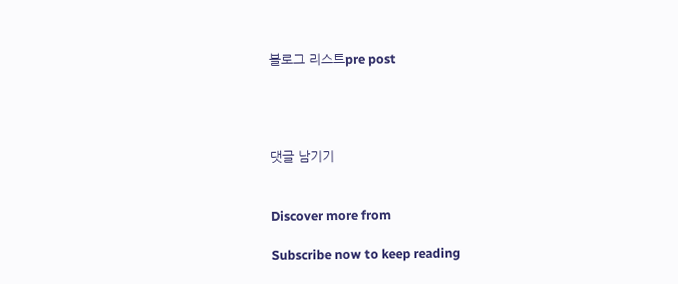블로그 리스트pre post




댓글 남기기


Discover more from

Subscribe now to keep reading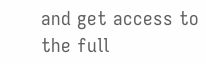and get access to the full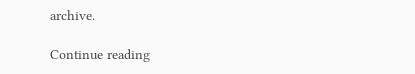archive.

Continue reading